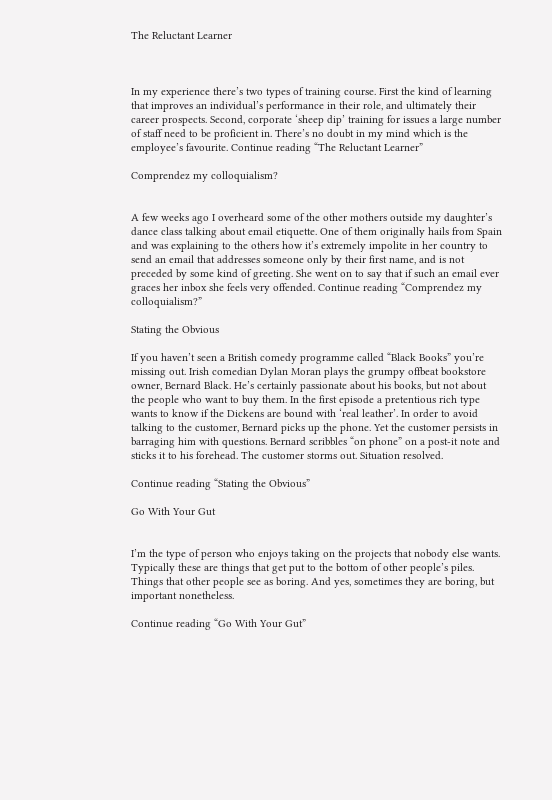The Reluctant Learner



In my experience there’s two types of training course. First the kind of learning that improves an individual’s performance in their role, and ultimately their career prospects. Second, corporate ‘sheep dip’ training for issues a large number of staff need to be proficient in. There’s no doubt in my mind which is the employee’s favourite. Continue reading “The Reluctant Learner”

Comprendez my colloquialism?


A few weeks ago I overheard some of the other mothers outside my daughter’s dance class talking about email etiquette. One of them originally hails from Spain and was explaining to the others how it’s extremely impolite in her country to send an email that addresses someone only by their first name, and is not preceded by some kind of greeting. She went on to say that if such an email ever graces her inbox she feels very offended. Continue reading “Comprendez my colloquialism?”

Stating the Obvious

If you haven’t seen a British comedy programme called “Black Books” you’re missing out. Irish comedian Dylan Moran plays the grumpy offbeat bookstore owner, Bernard Black. He’s certainly passionate about his books, but not about the people who want to buy them. In the first episode a pretentious rich type wants to know if the Dickens are bound with ‘real leather’. In order to avoid talking to the customer, Bernard picks up the phone. Yet the customer persists in barraging him with questions. Bernard scribbles “on phone” on a post-it note and sticks it to his forehead. The customer storms out. Situation resolved.

Continue reading “Stating the Obvious”

Go With Your Gut


I’m the type of person who enjoys taking on the projects that nobody else wants. Typically these are things that get put to the bottom of other people’s piles. Things that other people see as boring. And yes, sometimes they are boring, but important nonetheless.

Continue reading “Go With Your Gut”